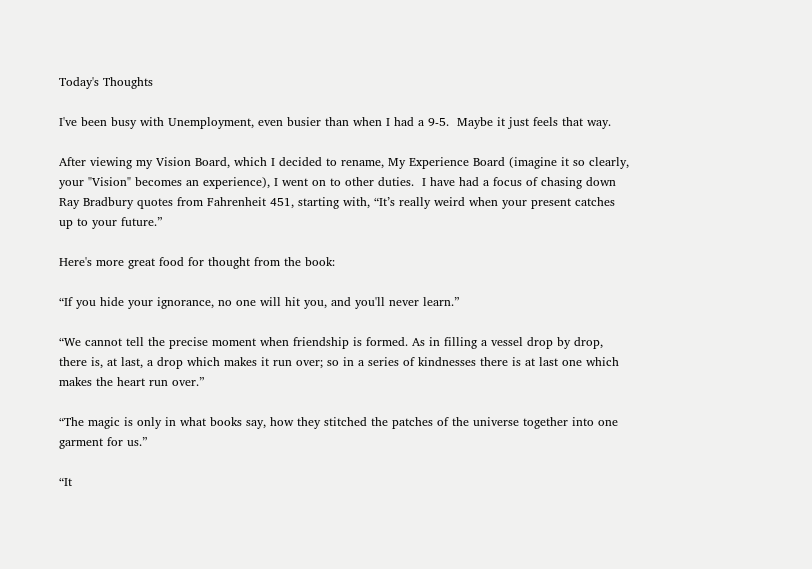Today's Thoughts

I've been busy with Unemployment, even busier than when I had a 9-5.  Maybe it just feels that way.

After viewing my Vision Board, which I decided to rename, My Experience Board (imagine it so clearly, your "Vision" becomes an experience), I went on to other duties.  I have had a focus of chasing down Ray Bradbury quotes from Fahrenheit 451, starting with, “It’s really weird when your present catches up to your future.”

Here's more great food for thought from the book:

“If you hide your ignorance, no one will hit you, and you'll never learn.”

“We cannot tell the precise moment when friendship is formed. As in filling a vessel drop by drop, there is, at last, a drop which makes it run over; so in a series of kindnesses there is at last one which makes the heart run over.”

“The magic is only in what books say, how they stitched the patches of the universe together into one garment for us.”

“It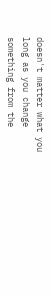doesn't matter what you long as you change something from the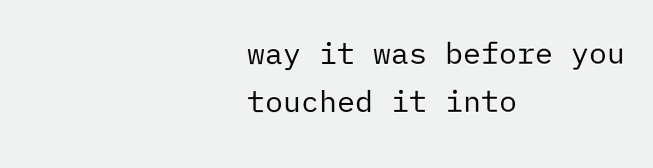way it was before you touched it into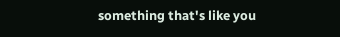something that's like you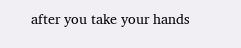after you take your hands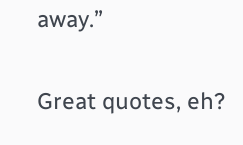away.”

Great quotes, eh?